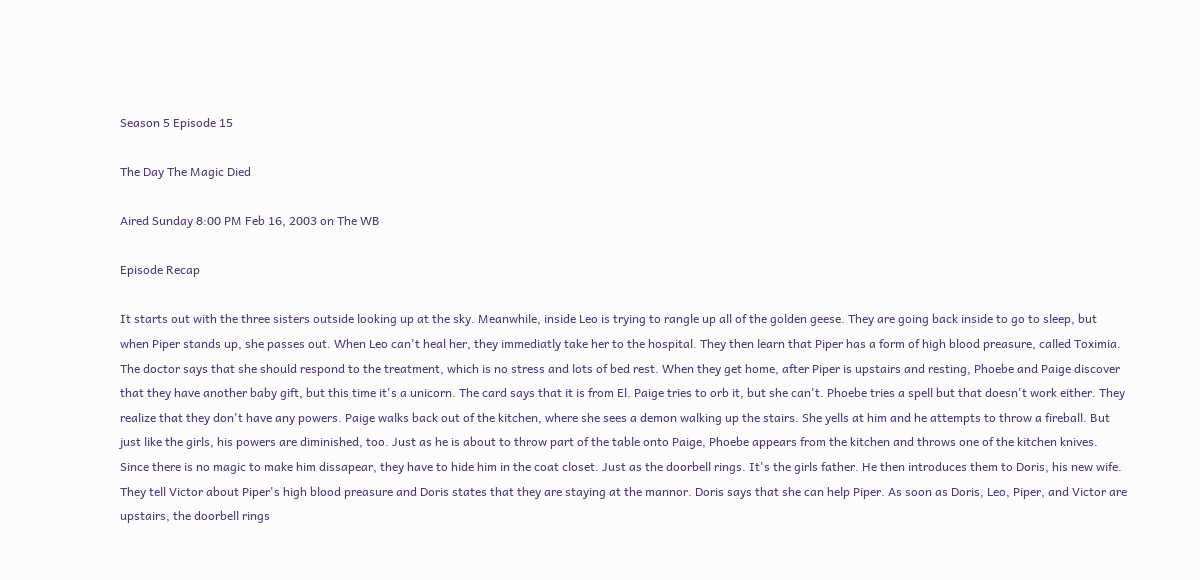Season 5 Episode 15

The Day The Magic Died

Aired Sunday 8:00 PM Feb 16, 2003 on The WB

Episode Recap

It starts out with the three sisters outside looking up at the sky. Meanwhile, inside Leo is trying to rangle up all of the golden geese. They are going back inside to go to sleep, but when Piper stands up, she passes out. When Leo can't heal her, they immediatly take her to the hospital. They then learn that Piper has a form of high blood preasure, called Toximia. The doctor says that she should respond to the treatment, which is no stress and lots of bed rest. When they get home, after Piper is upstairs and resting, Phoebe and Paige discover that they have another baby gift, but this time it's a unicorn. The card says that it is from El. Paige tries to orb it, but she can't. Phoebe tries a spell but that doesn't work either. They realize that they don't have any powers. Paige walks back out of the kitchen, where she sees a demon walking up the stairs. She yells at him and he attempts to throw a fireball. But just like the girls, his powers are diminished, too. Just as he is about to throw part of the table onto Paige, Phoebe appears from the kitchen and throws one of the kitchen knives. Since there is no magic to make him dissapear, they have to hide him in the coat closet. Just as the doorbell rings. It's the girls father. He then introduces them to Doris, his new wife. They tell Victor about Piper's high blood preasure and Doris states that they are staying at the mannor. Doris says that she can help Piper. As soon as Doris, Leo, Piper, and Victor are upstairs, the doorbell rings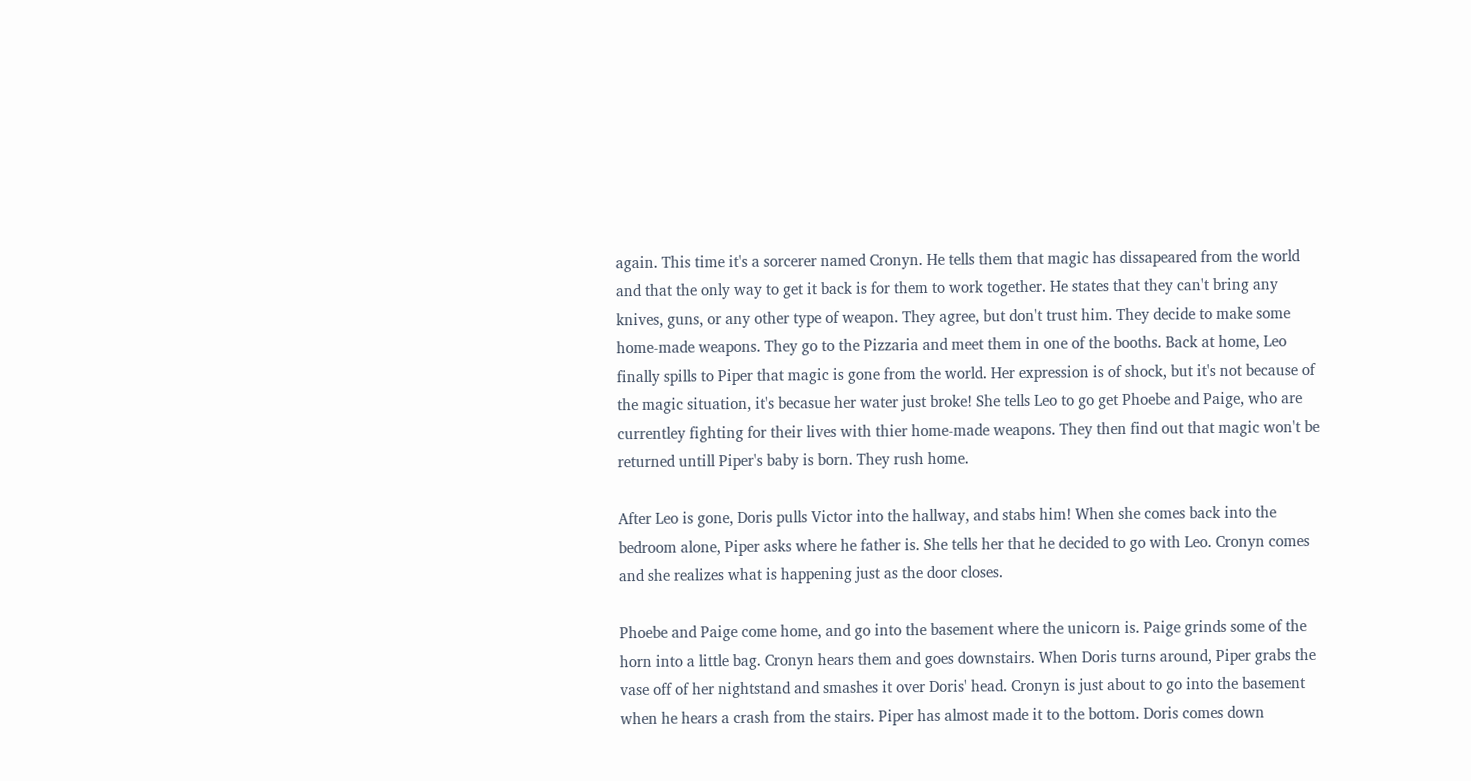again. This time it's a sorcerer named Cronyn. He tells them that magic has dissapeared from the world and that the only way to get it back is for them to work together. He states that they can't bring any knives, guns, or any other type of weapon. They agree, but don't trust him. They decide to make some home-made weapons. They go to the Pizzaria and meet them in one of the booths. Back at home, Leo finally spills to Piper that magic is gone from the world. Her expression is of shock, but it's not because of the magic situation, it's becasue her water just broke! She tells Leo to go get Phoebe and Paige, who are currentley fighting for their lives with thier home-made weapons. They then find out that magic won't be returned untill Piper's baby is born. They rush home.

After Leo is gone, Doris pulls Victor into the hallway, and stabs him! When she comes back into the bedroom alone, Piper asks where he father is. She tells her that he decided to go with Leo. Cronyn comes and she realizes what is happening just as the door closes.

Phoebe and Paige come home, and go into the basement where the unicorn is. Paige grinds some of the horn into a little bag. Cronyn hears them and goes downstairs. When Doris turns around, Piper grabs the vase off of her nightstand and smashes it over Doris' head. Cronyn is just about to go into the basement when he hears a crash from the stairs. Piper has almost made it to the bottom. Doris comes down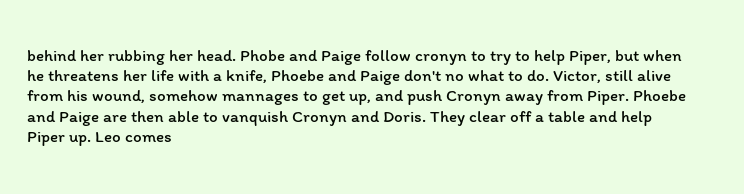behind her rubbing her head. Phobe and Paige follow cronyn to try to help Piper, but when he threatens her life with a knife, Phoebe and Paige don't no what to do. Victor, still alive from his wound, somehow mannages to get up, and push Cronyn away from Piper. Phoebe and Paige are then able to vanquish Cronyn and Doris. They clear off a table and help Piper up. Leo comes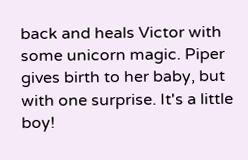back and heals Victor with some unicorn magic. Piper gives birth to her baby, but with one surprise. It's a little boy!